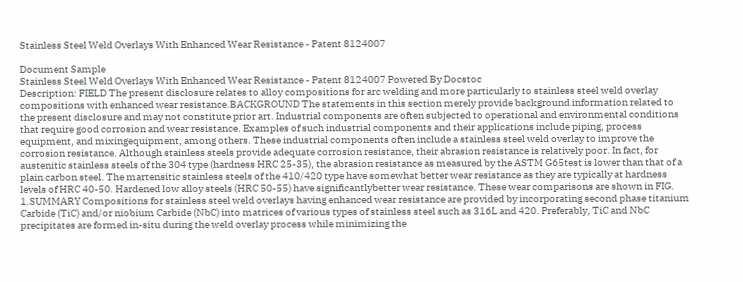Stainless Steel Weld Overlays With Enhanced Wear Resistance - Patent 8124007

Document Sample
Stainless Steel Weld Overlays With Enhanced Wear Resistance - Patent 8124007 Powered By Docstoc
Description: FIELD The present disclosure relates to alloy compositions for arc welding and more particularly to stainless steel weld overlay compositions with enhanced wear resistance.BACKGROUND The statements in this section merely provide background information related to the present disclosure and may not constitute prior art. Industrial components are often subjected to operational and environmental conditions that require good corrosion and wear resistance. Examples of such industrial components and their applications include piping, process equipment, and mixingequipment, among others. These industrial components often include a stainless steel weld overlay to improve the corrosion resistance. Although stainless steels provide adequate corrosion resistance, their abrasion resistance is relatively poor. In fact, for austenitic stainless steels of the 304 type (hardness HRC 25-35), the abrasion resistance as measured by the ASTM G65test is lower than that of a plain carbon steel. The martensitic stainless steels of the 410/420 type have somewhat better wear resistance as they are typically at hardness levels of HRC 40-50. Hardened low alloy steels (HRC 50-55) have significantlybetter wear resistance. These wear comparisons are shown in FIG. 1.SUMMARY Compositions for stainless steel weld overlays having enhanced wear resistance are provided by incorporating second phase titanium Carbide (TiC) and/or niobium Carbide (NbC) into matrices of various types of stainless steel such as 316L and 420. Preferably, TiC and NbC precipitates are formed in-situ during the weld overlay process while minimizing the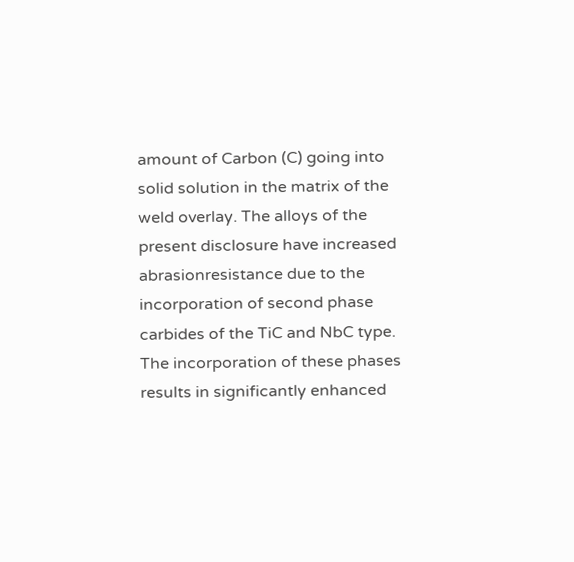amount of Carbon (C) going into solid solution in the matrix of the weld overlay. The alloys of the present disclosure have increased abrasionresistance due to the incorporation of second phase carbides of the TiC and NbC type. The incorporation of these phases results in significantly enhanced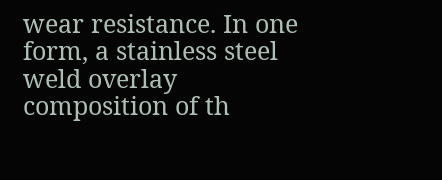wear resistance. In one form, a stainless steel weld overlay composition of th